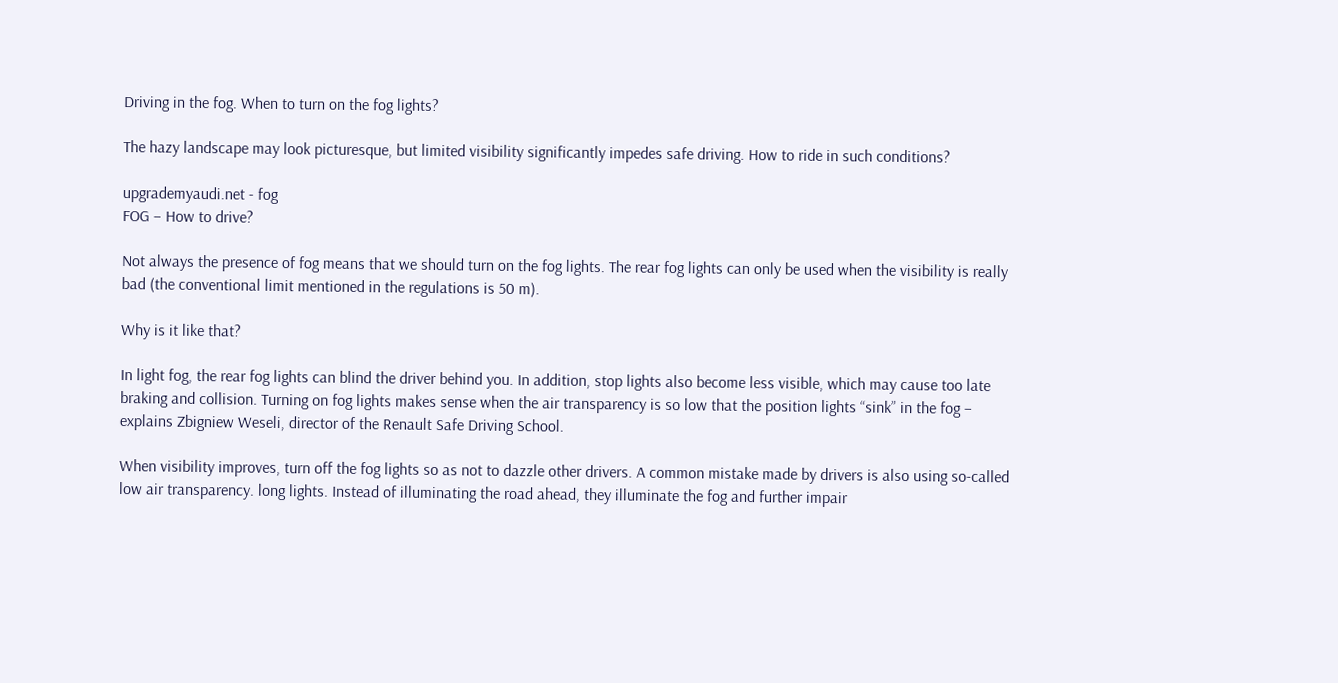Driving in the fog. When to turn on the fog lights?

The hazy landscape may look picturesque, but limited visibility significantly impedes safe driving. How to ride in such conditions?

upgrademyaudi.net - fog
FOG – How to drive?

Not always the presence of fog means that we should turn on the fog lights. The rear fog lights can only be used when the visibility is really bad (the conventional limit mentioned in the regulations is 50 m).

Why is it like that?

In light fog, the rear fog lights can blind the driver behind you. In addition, stop lights also become less visible, which may cause too late braking and collision. Turning on fog lights makes sense when the air transparency is so low that the position lights “sink” in the fog – explains Zbigniew Weseli, director of the Renault Safe Driving School.

When visibility improves, turn off the fog lights so as not to dazzle other drivers. A common mistake made by drivers is also using so-called low air transparency. long lights. Instead of illuminating the road ahead, they illuminate the fog and further impair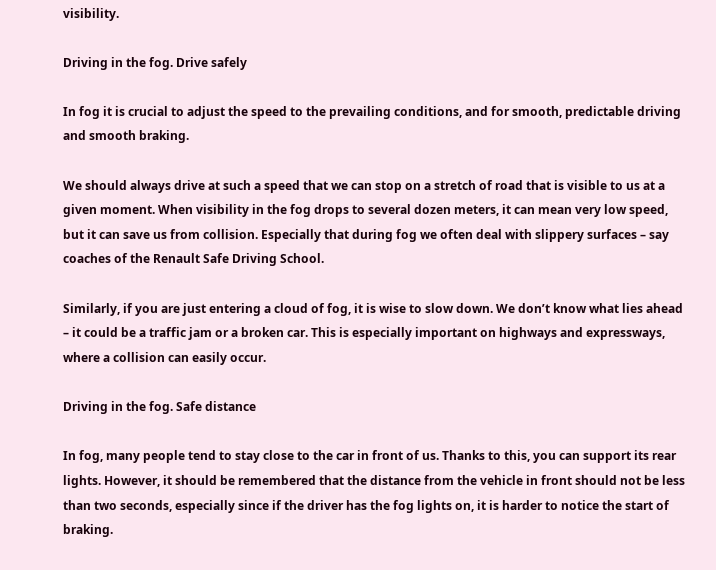visibility.

Driving in the fog. Drive safely

In fog it is crucial to adjust the speed to the prevailing conditions, and for smooth, predictable driving and smooth braking.

We should always drive at such a speed that we can stop on a stretch of road that is visible to us at a given moment. When visibility in the fog drops to several dozen meters, it can mean very low speed, but it can save us from collision. Especially that during fog we often deal with slippery surfaces – say coaches of the Renault Safe Driving School.

Similarly, if you are just entering a cloud of fog, it is wise to slow down. We don’t know what lies ahead – it could be a traffic jam or a broken car. This is especially important on highways and expressways, where a collision can easily occur.

Driving in the fog. Safe distance

In fog, many people tend to stay close to the car in front of us. Thanks to this, you can support its rear lights. However, it should be remembered that the distance from the vehicle in front should not be less than two seconds, especially since if the driver has the fog lights on, it is harder to notice the start of braking.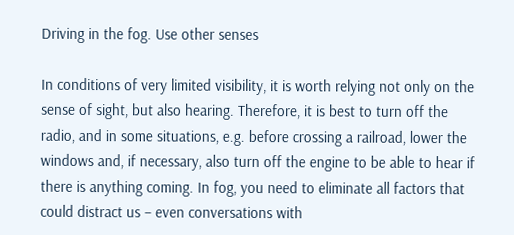Driving in the fog. Use other senses

In conditions of very limited visibility, it is worth relying not only on the sense of sight, but also hearing. Therefore, it is best to turn off the radio, and in some situations, e.g. before crossing a railroad, lower the windows and, if necessary, also turn off the engine to be able to hear if there is anything coming. In fog, you need to eliminate all factors that could distract us – even conversations with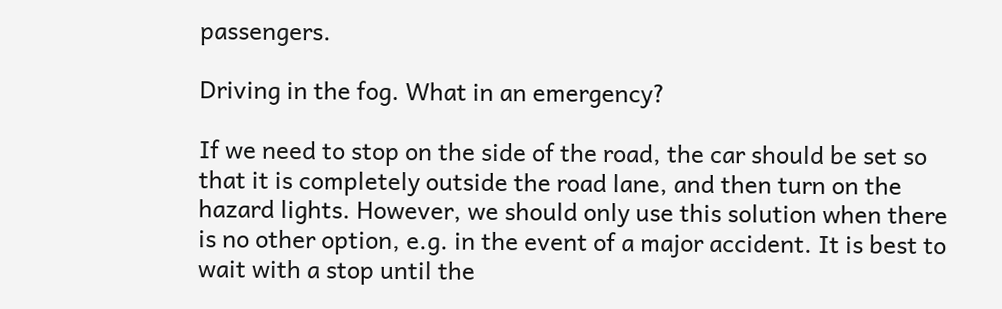passengers.

Driving in the fog. What in an emergency?

If we need to stop on the side of the road, the car should be set so that it is completely outside the road lane, and then turn on the hazard lights. However, we should only use this solution when there is no other option, e.g. in the event of a major accident. It is best to wait with a stop until the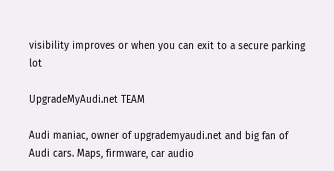visibility improves or when you can exit to a secure parking lot

UpgradeMyAudi.net TEAM

Audi maniac, owner of upgrademyaudi.net and big fan of Audi cars. Maps, firmware, car audio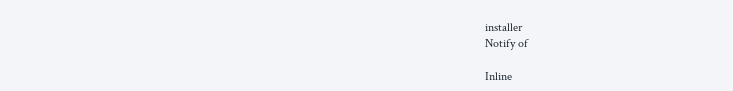installer
Notify of

Inline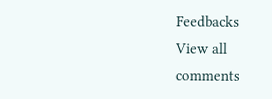Feedbacks
View all comments